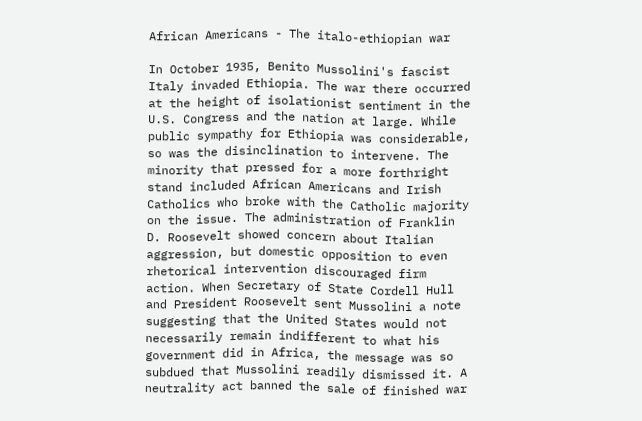African Americans - The italo-ethiopian war

In October 1935, Benito Mussolini's fascist Italy invaded Ethiopia. The war there occurred at the height of isolationist sentiment in the U.S. Congress and the nation at large. While public sympathy for Ethiopia was considerable, so was the disinclination to intervene. The minority that pressed for a more forthright stand included African Americans and Irish Catholics who broke with the Catholic majority on the issue. The administration of Franklin D. Roosevelt showed concern about Italian aggression, but domestic opposition to even rhetorical intervention discouraged firm action. When Secretary of State Cordell Hull and President Roosevelt sent Mussolini a note suggesting that the United States would not necessarily remain indifferent to what his government did in Africa, the message was so subdued that Mussolini readily dismissed it. A neutrality act banned the sale of finished war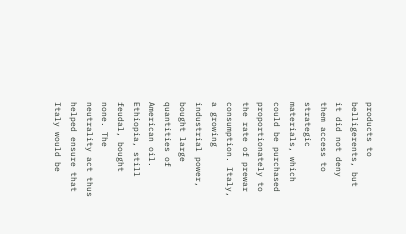products to belligerents, but it did not deny them access to strategic materials, which could be purchased proportionately to the rate of prewar consumption. Italy, a growing industrial power, bought large quantities of American oil. Ethiopia, still feudal, bought none. The neutrality act thus helped ensure that Italy would be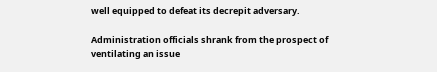well equipped to defeat its decrepit adversary.

Administration officials shrank from the prospect of ventilating an issue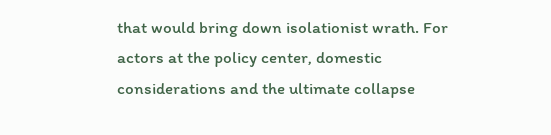that would bring down isolationist wrath. For actors at the policy center, domestic considerations and the ultimate collapse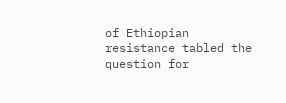of Ethiopian resistance tabled the question for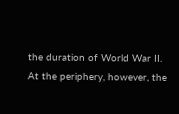the duration of World War II. At the periphery, however, the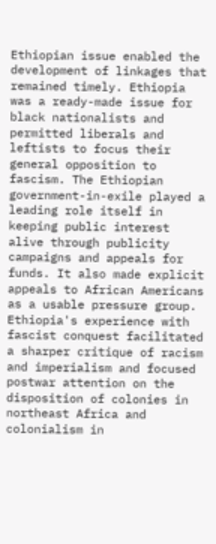Ethiopian issue enabled the development of linkages that remained timely. Ethiopia was a ready-made issue for black nationalists and permitted liberals and leftists to focus their general opposition to fascism. The Ethiopian government-in-exile played a leading role itself in keeping public interest alive through publicity campaigns and appeals for funds. It also made explicit appeals to African Americans as a usable pressure group. Ethiopia's experience with fascist conquest facilitated a sharper critique of racism and imperialism and focused postwar attention on the disposition of colonies in northeast Africa and colonialism in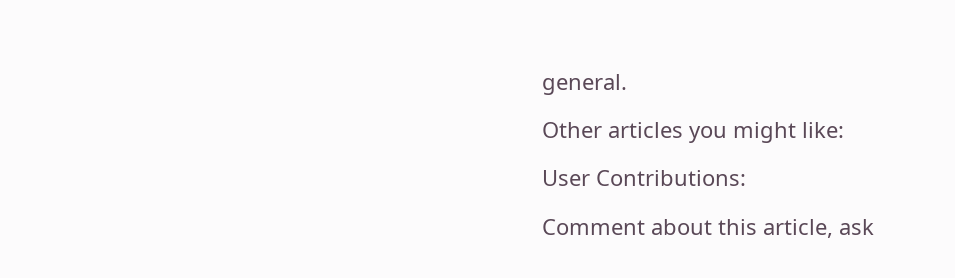general.

Other articles you might like:

User Contributions:

Comment about this article, ask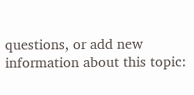questions, or add new information about this topic: